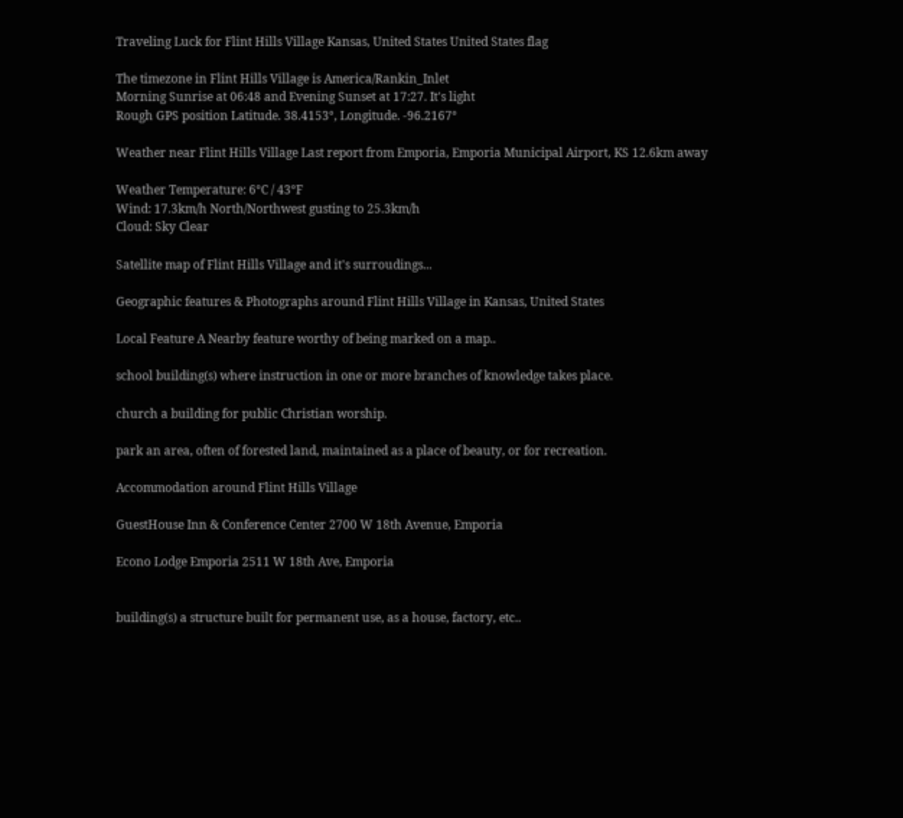Traveling Luck for Flint Hills Village Kansas, United States United States flag

The timezone in Flint Hills Village is America/Rankin_Inlet
Morning Sunrise at 06:48 and Evening Sunset at 17:27. It's light
Rough GPS position Latitude. 38.4153°, Longitude. -96.2167°

Weather near Flint Hills Village Last report from Emporia, Emporia Municipal Airport, KS 12.6km away

Weather Temperature: 6°C / 43°F
Wind: 17.3km/h North/Northwest gusting to 25.3km/h
Cloud: Sky Clear

Satellite map of Flint Hills Village and it's surroudings...

Geographic features & Photographs around Flint Hills Village in Kansas, United States

Local Feature A Nearby feature worthy of being marked on a map..

school building(s) where instruction in one or more branches of knowledge takes place.

church a building for public Christian worship.

park an area, often of forested land, maintained as a place of beauty, or for recreation.

Accommodation around Flint Hills Village

GuestHouse Inn & Conference Center 2700 W 18th Avenue, Emporia

Econo Lodge Emporia 2511 W 18th Ave, Emporia


building(s) a structure built for permanent use, as a house, factory, etc..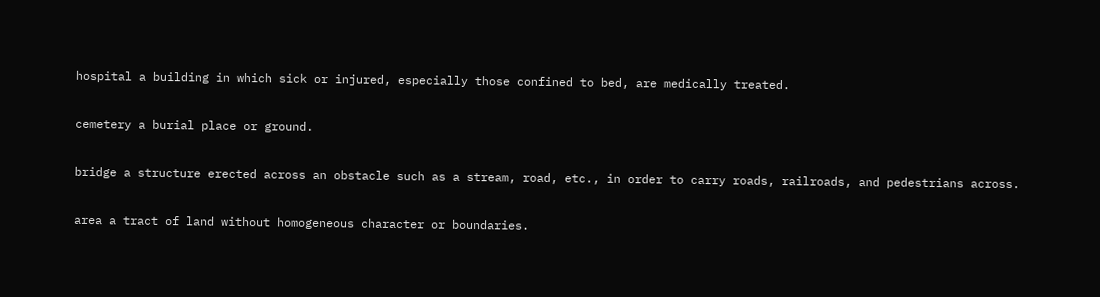hospital a building in which sick or injured, especially those confined to bed, are medically treated.

cemetery a burial place or ground.

bridge a structure erected across an obstacle such as a stream, road, etc., in order to carry roads, railroads, and pedestrians across.

area a tract of land without homogeneous character or boundaries.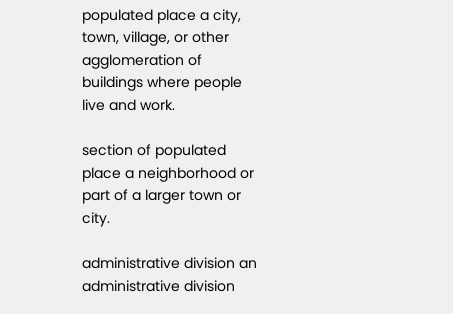populated place a city, town, village, or other agglomeration of buildings where people live and work.

section of populated place a neighborhood or part of a larger town or city.

administrative division an administrative division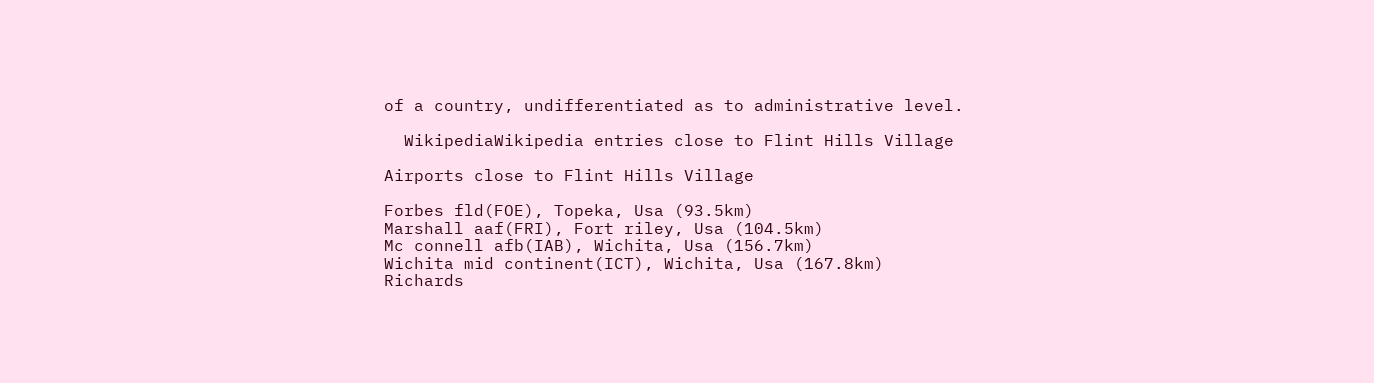of a country, undifferentiated as to administrative level.

  WikipediaWikipedia entries close to Flint Hills Village

Airports close to Flint Hills Village

Forbes fld(FOE), Topeka, Usa (93.5km)
Marshall aaf(FRI), Fort riley, Usa (104.5km)
Mc connell afb(IAB), Wichita, Usa (156.7km)
Wichita mid continent(ICT), Wichita, Usa (167.8km)
Richards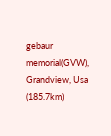gebaur memorial(GVW), Grandview, Usa (185.7km)